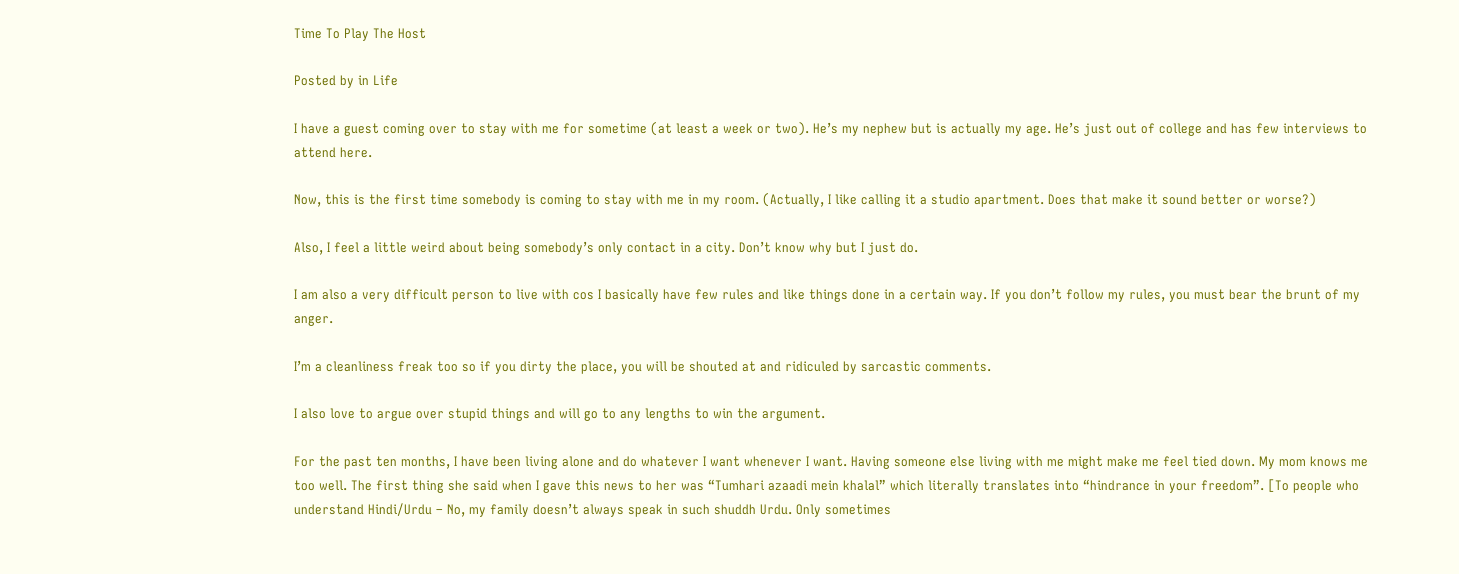Time To Play The Host

Posted by in Life

I have a guest coming over to stay with me for sometime (at least a week or two). He’s my nephew but is actually my age. He’s just out of college and has few interviews to attend here.

Now, this is the first time somebody is coming to stay with me in my room. (Actually, I like calling it a studio apartment. Does that make it sound better or worse?)

Also, I feel a little weird about being somebody’s only contact in a city. Don’t know why but I just do.

I am also a very difficult person to live with cos I basically have few rules and like things done in a certain way. If you don’t follow my rules, you must bear the brunt of my anger.

I’m a cleanliness freak too so if you dirty the place, you will be shouted at and ridiculed by sarcastic comments.

I also love to argue over stupid things and will go to any lengths to win the argument.

For the past ten months, I have been living alone and do whatever I want whenever I want. Having someone else living with me might make me feel tied down. My mom knows me too well. The first thing she said when I gave this news to her was “Tumhari azaadi mein khalal” which literally translates into “hindrance in your freedom”. [To people who understand Hindi/Urdu – No, my family doesn’t always speak in such shuddh Urdu. Only sometimes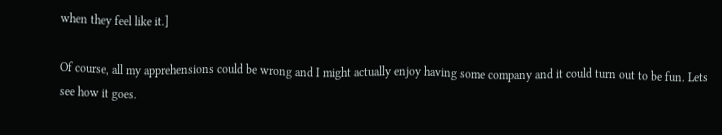when they feel like it.]

Of course, all my apprehensions could be wrong and I might actually enjoy having some company and it could turn out to be fun. Lets see how it goes.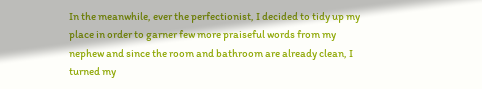In the meanwhile, ever the perfectionist, I decided to tidy up my place in order to garner few more praiseful words from my nephew and since the room and bathroom are already clean, I turned my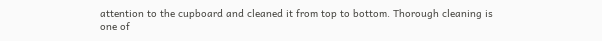attention to the cupboard and cleaned it from top to bottom. Thorough cleaning is one of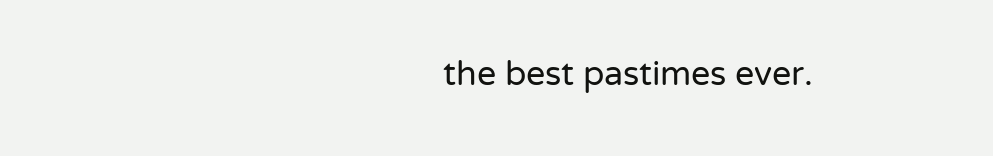the best pastimes ever.